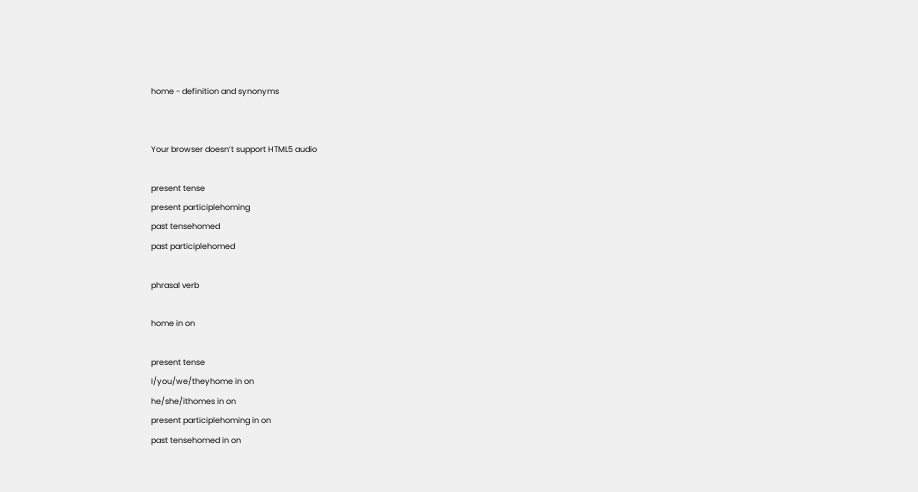home - definition and synonyms


Your browser doesn’t support HTML5 audio

present tense
present participlehoming
past tensehomed
past participlehomed

phrasal verb

home in on

present tense
I/you/we/theyhome in on
he/she/ithomes in on
present participlehoming in on
past tensehomed in on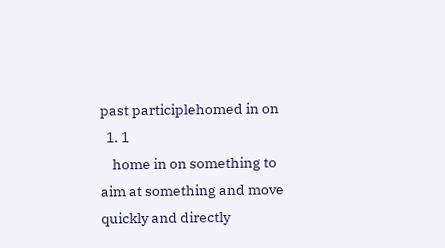past participlehomed in on
  1. 1
    home in on something to aim at something and move quickly and directly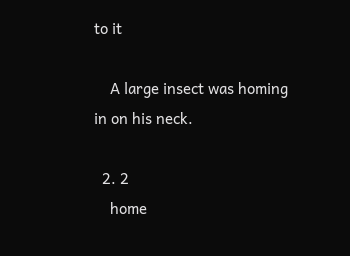to it

    A large insect was homing in on his neck.

  2. 2
    home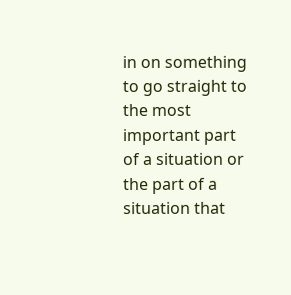in on something to go straight to the most important part of a situation or the part of a situation that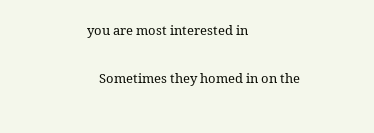you are most interested in

    Sometimes they homed in on the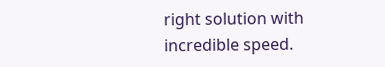right solution with incredible speed.